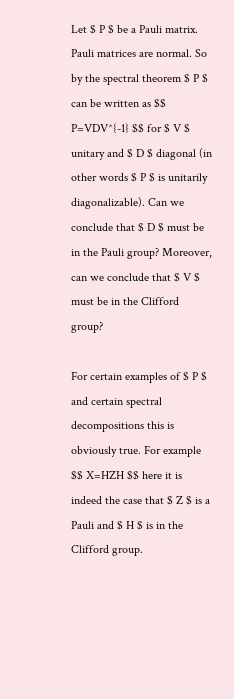Let $ P $ be a Pauli matrix. Pauli matrices are normal. So by the spectral theorem $ P $ can be written as $$ P=VDV^{-1} $$ for $ V $ unitary and $ D $ diagonal (in other words $ P $ is unitarily diagonalizable). Can we conclude that $ D $ must be in the Pauli group? Moreover, can we conclude that $ V $ must be in the Clifford group?

For certain examples of $ P $ and certain spectral decompositions this is obviously true. For example $$ X=HZH $$ here it is indeed the case that $ Z $ is a Pauli and $ H $ is in the Clifford group.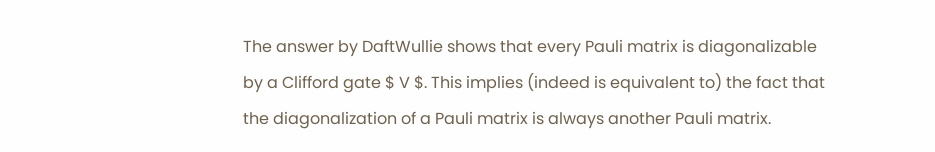The answer by DaftWullie shows that every Pauli matrix is diagonalizable by a Clifford gate $ V $. This implies (indeed is equivalent to) the fact that the diagonalization of a Pauli matrix is always another Pauli matrix.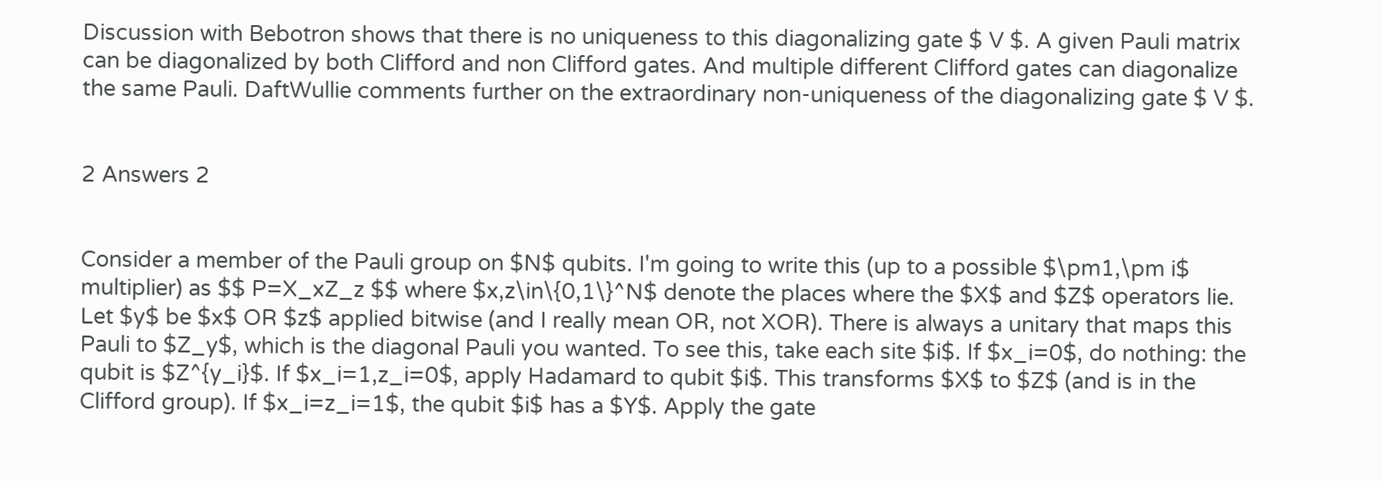Discussion with Bebotron shows that there is no uniqueness to this diagonalizing gate $ V $. A given Pauli matrix can be diagonalized by both Clifford and non Clifford gates. And multiple different Clifford gates can diagonalize the same Pauli. DaftWullie comments further on the extraordinary non-uniqueness of the diagonalizing gate $ V $.


2 Answers 2


Consider a member of the Pauli group on $N$ qubits. I'm going to write this (up to a possible $\pm1,\pm i$ multiplier) as $$ P=X_xZ_z $$ where $x,z\in\{0,1\}^N$ denote the places where the $X$ and $Z$ operators lie. Let $y$ be $x$ OR $z$ applied bitwise (and I really mean OR, not XOR). There is always a unitary that maps this Pauli to $Z_y$, which is the diagonal Pauli you wanted. To see this, take each site $i$. If $x_i=0$, do nothing: the qubit is $Z^{y_i}$. If $x_i=1,z_i=0$, apply Hadamard to qubit $i$. This transforms $X$ to $Z$ (and is in the Clifford group). If $x_i=z_i=1$, the qubit $i$ has a $Y$. Apply the gate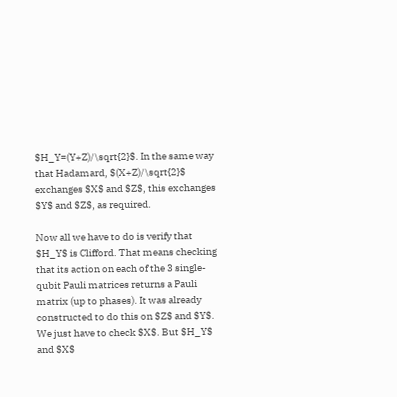$H_Y=(Y+Z)/\sqrt{2}$. In the same way that Hadamard, $(X+Z)/\sqrt{2}$ exchanges $X$ and $Z$, this exchanges $Y$ and $Z$, as required.

Now all we have to do is verify that $H_Y$ is Clifford. That means checking that its action on each of the 3 single-qubit Pauli matrices returns a Pauli matrix (up to phases). It was already constructed to do this on $Z$ and $Y$. We just have to check $X$. But $H_Y$ and $X$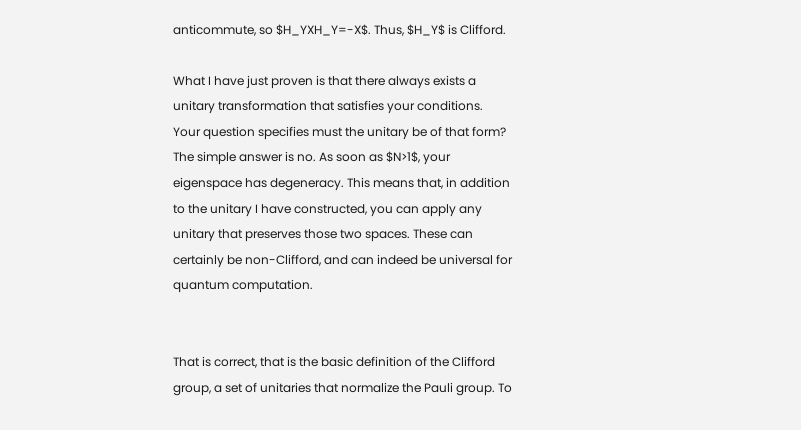anticommute, so $H_YXH_Y=-X$. Thus, $H_Y$ is Clifford.

What I have just proven is that there always exists a unitary transformation that satisfies your conditions. Your question specifies must the unitary be of that form? The simple answer is no. As soon as $N>1$, your eigenspace has degeneracy. This means that, in addition to the unitary I have constructed, you can apply any unitary that preserves those two spaces. These can certainly be non-Clifford, and can indeed be universal for quantum computation.


That is correct, that is the basic definition of the Clifford group, a set of unitaries that normalize the Pauli group. To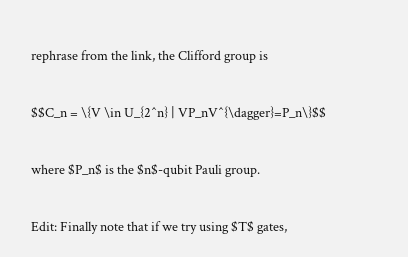rephrase from the link, the Clifford group is

$$C_n = \{V \in U_{2^n} | VP_nV^{\dagger}=P_n\}$$

where $P_n$ is the $n$-qubit Pauli group.

Edit: Finally note that if we try using $T$ gates,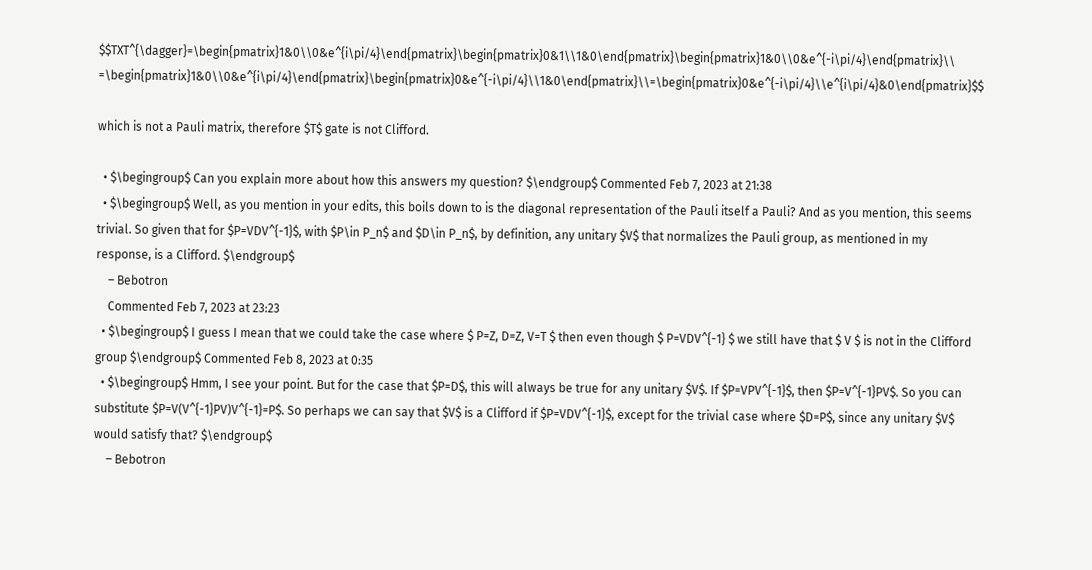$$TXT^{\dagger}=\begin{pmatrix}1&0\\0&e^{i\pi/4}\end{pmatrix}\begin{pmatrix}0&1\\1&0\end{pmatrix}\begin{pmatrix}1&0\\0&e^{-i\pi/4}\end{pmatrix}\\ =\begin{pmatrix}1&0\\0&e^{i\pi/4}\end{pmatrix}\begin{pmatrix}0&e^{-i\pi/4}\\1&0\end{pmatrix}\\=\begin{pmatrix}0&e^{-i\pi/4}\\e^{i\pi/4}&0\end{pmatrix}$$

which is not a Pauli matrix, therefore $T$ gate is not Clifford.

  • $\begingroup$ Can you explain more about how this answers my question? $\endgroup$ Commented Feb 7, 2023 at 21:38
  • $\begingroup$ Well, as you mention in your edits, this boils down to is the diagonal representation of the Pauli itself a Pauli? And as you mention, this seems trivial. So given that for $P=VDV^{-1}$, with $P\in P_n$ and $D\in P_n$, by definition, any unitary $V$ that normalizes the Pauli group, as mentioned in my response, is a Clifford. $\endgroup$
    – Bebotron
    Commented Feb 7, 2023 at 23:23
  • $\begingroup$ I guess I mean that we could take the case where $ P=Z, D=Z, V=T $ then even though $ P=VDV^{-1} $ we still have that $ V $ is not in the Clifford group $\endgroup$ Commented Feb 8, 2023 at 0:35
  • $\begingroup$ Hmm, I see your point. But for the case that $P=D$, this will always be true for any unitary $V$. If $P=VPV^{-1}$, then $P=V^{-1}PV$. So you can substitute $P=V(V^{-1}PV)V^{-1}=P$. So perhaps we can say that $V$ is a Clifford if $P=VDV^{-1}$, except for the trivial case where $D=P$, since any unitary $V$ would satisfy that? $\endgroup$
    – Bebotron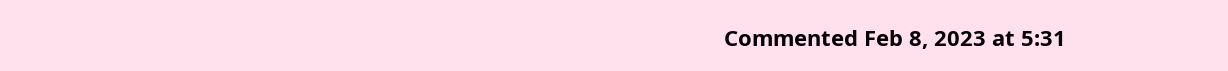Commented Feb 8, 2023 at 5:31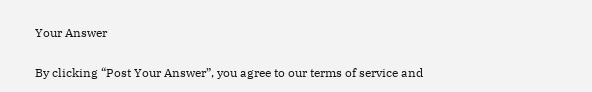Your Answer

By clicking “Post Your Answer”, you agree to our terms of service and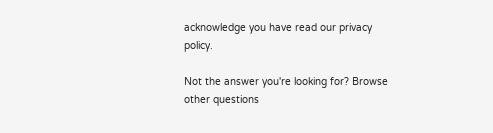acknowledge you have read our privacy policy.

Not the answer you're looking for? Browse other questions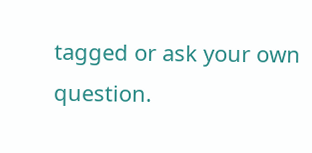tagged or ask your own question.